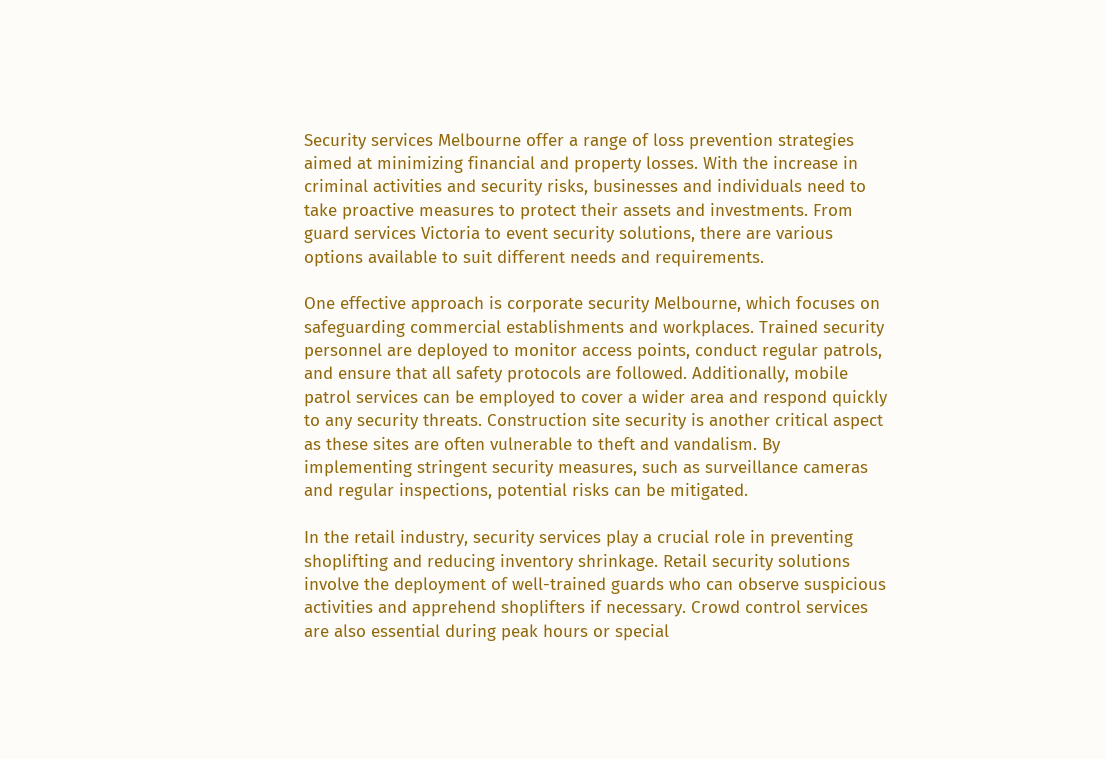Security services Melbourne offer a range of loss prevention strategies aimed at minimizing financial and property losses. With the increase in criminal activities and security risks, businesses and individuals need to take proactive measures to protect their assets and investments. From guard services Victoria to event security solutions, there are various options available to suit different needs and requirements.

One effective approach is corporate security Melbourne, which focuses on safeguarding commercial establishments and workplaces. Trained security personnel are deployed to monitor access points, conduct regular patrols, and ensure that all safety protocols are followed. Additionally, mobile patrol services can be employed to cover a wider area and respond quickly to any security threats. Construction site security is another critical aspect as these sites are often vulnerable to theft and vandalism. By implementing stringent security measures, such as surveillance cameras and regular inspections, potential risks can be mitigated.

In the retail industry, security services play a crucial role in preventing shoplifting and reducing inventory shrinkage. Retail security solutions involve the deployment of well-trained guards who can observe suspicious activities and apprehend shoplifters if necessary. Crowd control services are also essential during peak hours or special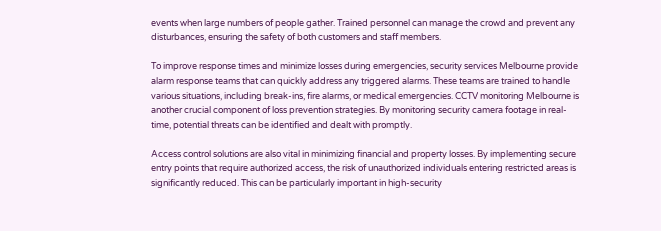events when large numbers of people gather. Trained personnel can manage the crowd and prevent any disturbances, ensuring the safety of both customers and staff members.

To improve response times and minimize losses during emergencies, security services Melbourne provide alarm response teams that can quickly address any triggered alarms. These teams are trained to handle various situations, including break-ins, fire alarms, or medical emergencies. CCTV monitoring Melbourne is another crucial component of loss prevention strategies. By monitoring security camera footage in real-time, potential threats can be identified and dealt with promptly.

Access control solutions are also vital in minimizing financial and property losses. By implementing secure entry points that require authorized access, the risk of unauthorized individuals entering restricted areas is significantly reduced. This can be particularly important in high-security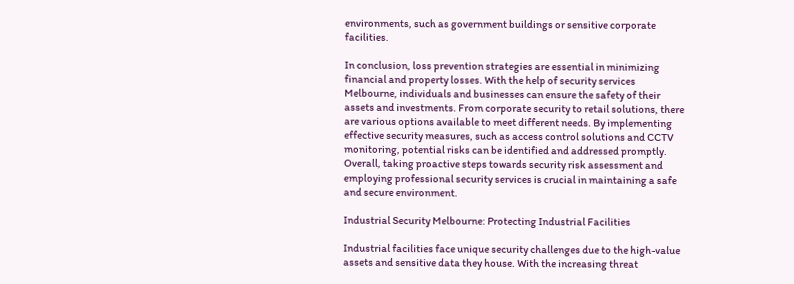environments, such as government buildings or sensitive corporate facilities.

In conclusion, loss prevention strategies are essential in minimizing financial and property losses. With the help of security services Melbourne, individuals and businesses can ensure the safety of their assets and investments. From corporate security to retail solutions, there are various options available to meet different needs. By implementing effective security measures, such as access control solutions and CCTV monitoring, potential risks can be identified and addressed promptly. Overall, taking proactive steps towards security risk assessment and employing professional security services is crucial in maintaining a safe and secure environment.

Industrial Security Melbourne: Protecting Industrial Facilities

Industrial facilities face unique security challenges due to the high-value assets and sensitive data they house. With the increasing threat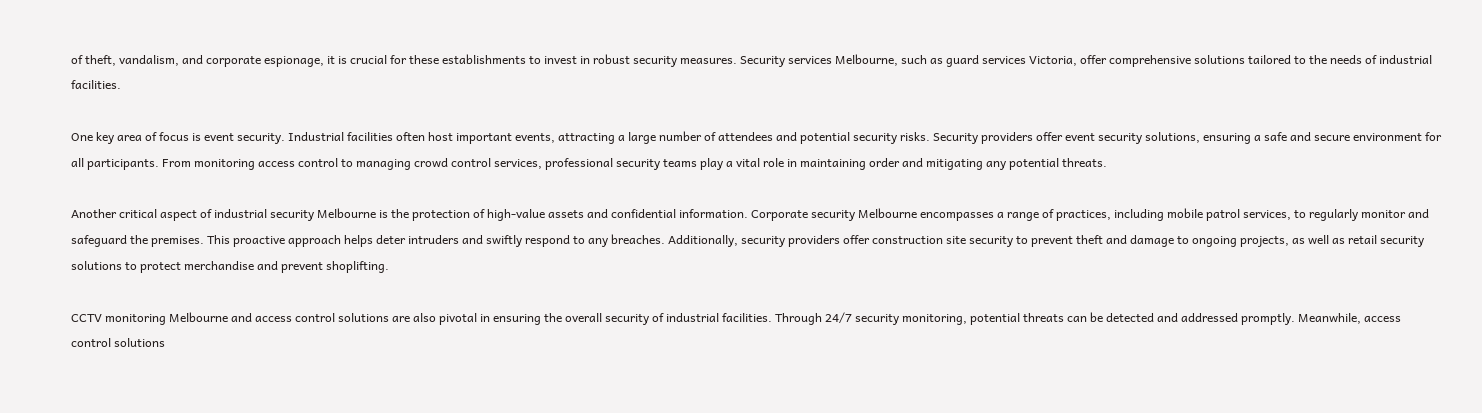of theft, vandalism, and corporate espionage, it is crucial for these establishments to invest in robust security measures. Security services Melbourne, such as guard services Victoria, offer comprehensive solutions tailored to the needs of industrial facilities.

One key area of focus is event security. Industrial facilities often host important events, attracting a large number of attendees and potential security risks. Security providers offer event security solutions, ensuring a safe and secure environment for all participants. From monitoring access control to managing crowd control services, professional security teams play a vital role in maintaining order and mitigating any potential threats.

Another critical aspect of industrial security Melbourne is the protection of high-value assets and confidential information. Corporate security Melbourne encompasses a range of practices, including mobile patrol services, to regularly monitor and safeguard the premises. This proactive approach helps deter intruders and swiftly respond to any breaches. Additionally, security providers offer construction site security to prevent theft and damage to ongoing projects, as well as retail security solutions to protect merchandise and prevent shoplifting.

CCTV monitoring Melbourne and access control solutions are also pivotal in ensuring the overall security of industrial facilities. Through 24/7 security monitoring, potential threats can be detected and addressed promptly. Meanwhile, access control solutions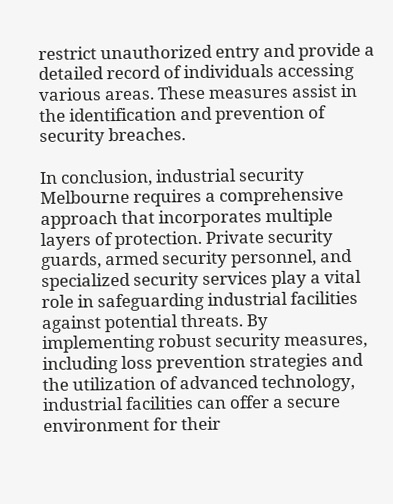restrict unauthorized entry and provide a detailed record of individuals accessing various areas. These measures assist in the identification and prevention of security breaches.

In conclusion, industrial security Melbourne requires a comprehensive approach that incorporates multiple layers of protection. Private security guards, armed security personnel, and specialized security services play a vital role in safeguarding industrial facilities against potential threats. By implementing robust security measures, including loss prevention strategies and the utilization of advanced technology, industrial facilities can offer a secure environment for their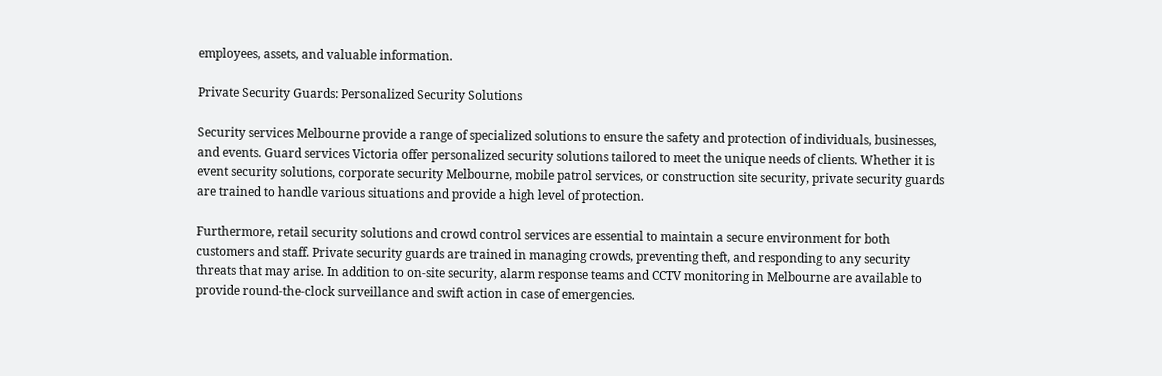employees, assets, and valuable information.

Private Security Guards: Personalized Security Solutions

Security services Melbourne provide a range of specialized solutions to ensure the safety and protection of individuals, businesses, and events. Guard services Victoria offer personalized security solutions tailored to meet the unique needs of clients. Whether it is event security solutions, corporate security Melbourne, mobile patrol services, or construction site security, private security guards are trained to handle various situations and provide a high level of protection.

Furthermore, retail security solutions and crowd control services are essential to maintain a secure environment for both customers and staff. Private security guards are trained in managing crowds, preventing theft, and responding to any security threats that may arise. In addition to on-site security, alarm response teams and CCTV monitoring in Melbourne are available to provide round-the-clock surveillance and swift action in case of emergencies.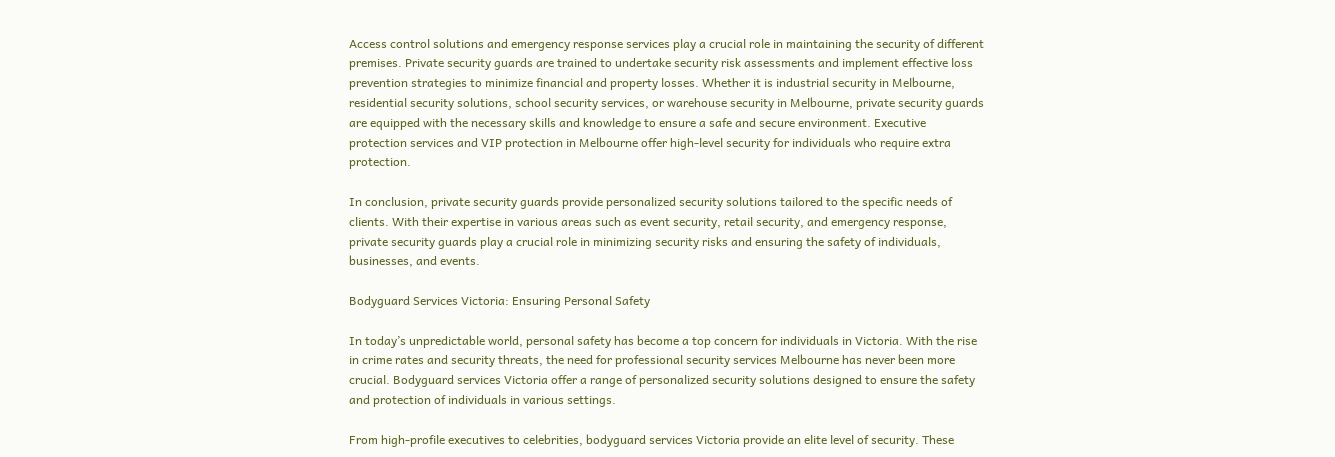Access control solutions and emergency response services play a crucial role in maintaining the security of different premises. Private security guards are trained to undertake security risk assessments and implement effective loss prevention strategies to minimize financial and property losses. Whether it is industrial security in Melbourne, residential security solutions, school security services, or warehouse security in Melbourne, private security guards are equipped with the necessary skills and knowledge to ensure a safe and secure environment. Executive protection services and VIP protection in Melbourne offer high-level security for individuals who require extra protection.

In conclusion, private security guards provide personalized security solutions tailored to the specific needs of clients. With their expertise in various areas such as event security, retail security, and emergency response, private security guards play a crucial role in minimizing security risks and ensuring the safety of individuals, businesses, and events.

Bodyguard Services Victoria: Ensuring Personal Safety

In today’s unpredictable world, personal safety has become a top concern for individuals in Victoria. With the rise in crime rates and security threats, the need for professional security services Melbourne has never been more crucial. Bodyguard services Victoria offer a range of personalized security solutions designed to ensure the safety and protection of individuals in various settings.

From high-profile executives to celebrities, bodyguard services Victoria provide an elite level of security. These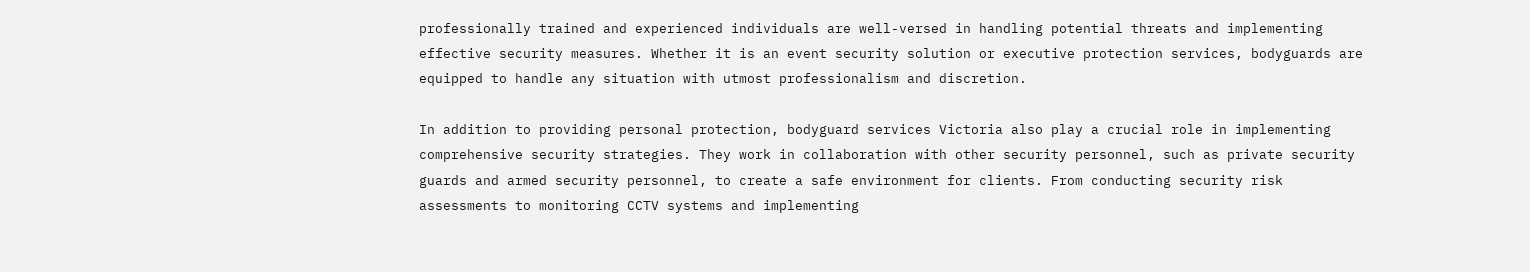professionally trained and experienced individuals are well-versed in handling potential threats and implementing effective security measures. Whether it is an event security solution or executive protection services, bodyguards are equipped to handle any situation with utmost professionalism and discretion.

In addition to providing personal protection, bodyguard services Victoria also play a crucial role in implementing comprehensive security strategies. They work in collaboration with other security personnel, such as private security guards and armed security personnel, to create a safe environment for clients. From conducting security risk assessments to monitoring CCTV systems and implementing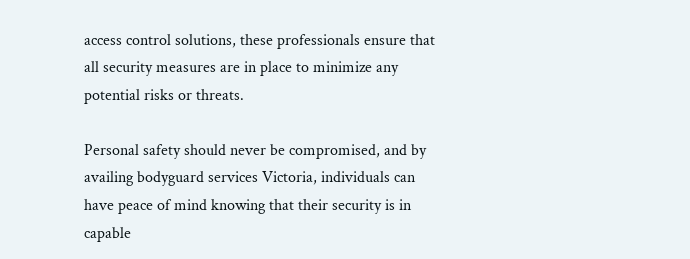access control solutions, these professionals ensure that all security measures are in place to minimize any potential risks or threats.

Personal safety should never be compromised, and by availing bodyguard services Victoria, individuals can have peace of mind knowing that their security is in capable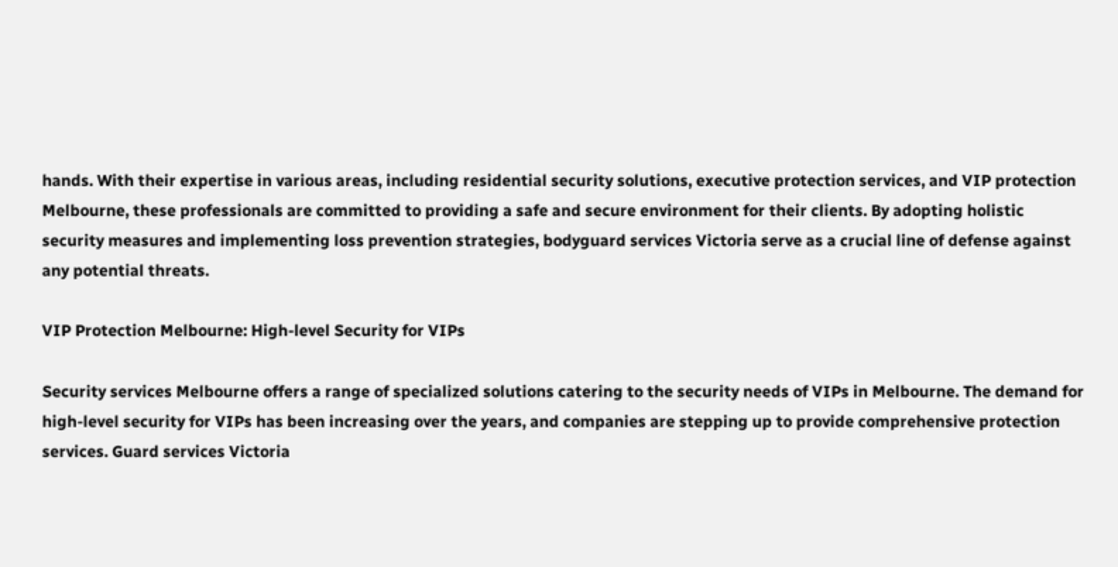hands. With their expertise in various areas, including residential security solutions, executive protection services, and VIP protection Melbourne, these professionals are committed to providing a safe and secure environment for their clients. By adopting holistic security measures and implementing loss prevention strategies, bodyguard services Victoria serve as a crucial line of defense against any potential threats.

VIP Protection Melbourne: High-level Security for VIPs

Security services Melbourne offers a range of specialized solutions catering to the security needs of VIPs in Melbourne. The demand for high-level security for VIPs has been increasing over the years, and companies are stepping up to provide comprehensive protection services. Guard services Victoria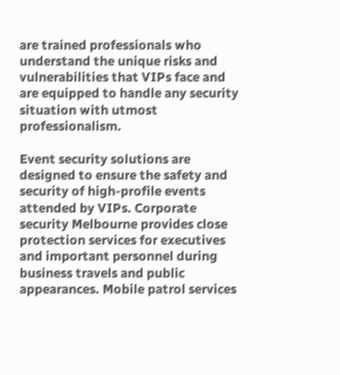are trained professionals who understand the unique risks and vulnerabilities that VIPs face and are equipped to handle any security situation with utmost professionalism.

Event security solutions are designed to ensure the safety and security of high-profile events attended by VIPs. Corporate security Melbourne provides close protection services for executives and important personnel during business travels and public appearances. Mobile patrol services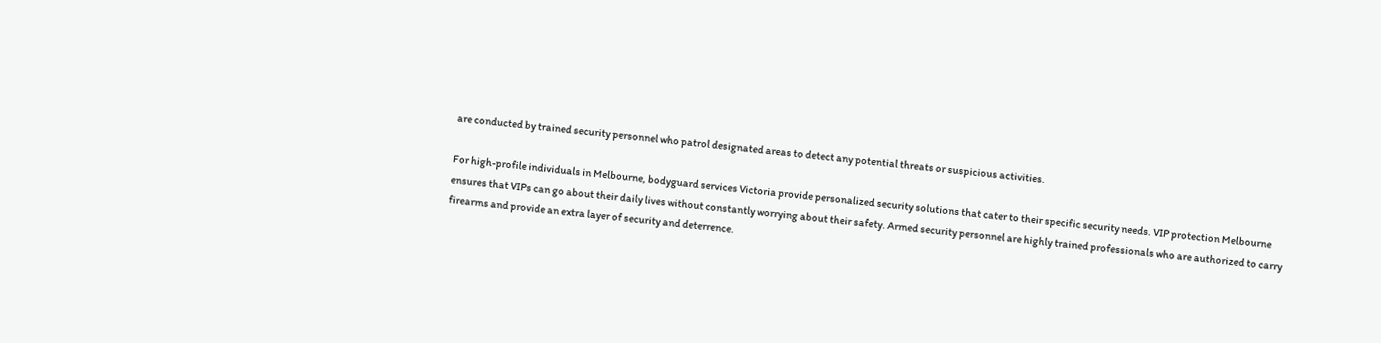are conducted by trained security personnel who patrol designated areas to detect any potential threats or suspicious activities.

For high-profile individuals in Melbourne, bodyguard services Victoria provide personalized security solutions that cater to their specific security needs. VIP protection Melbourne ensures that VIPs can go about their daily lives without constantly worrying about their safety. Armed security personnel are highly trained professionals who are authorized to carry firearms and provide an extra layer of security and deterrence.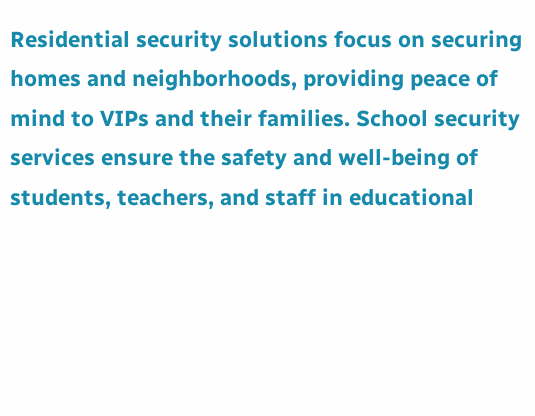Residential security solutions focus on securing homes and neighborhoods, providing peace of mind to VIPs and their families. School security services ensure the safety and well-being of students, teachers, and staff in educational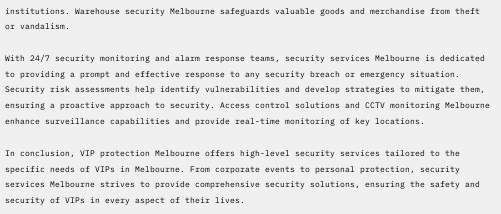institutions. Warehouse security Melbourne safeguards valuable goods and merchandise from theft or vandalism.

With 24/7 security monitoring and alarm response teams, security services Melbourne is dedicated to providing a prompt and effective response to any security breach or emergency situation. Security risk assessments help identify vulnerabilities and develop strategies to mitigate them, ensuring a proactive approach to security. Access control solutions and CCTV monitoring Melbourne enhance surveillance capabilities and provide real-time monitoring of key locations.

In conclusion, VIP protection Melbourne offers high-level security services tailored to the specific needs of VIPs in Melbourne. From corporate events to personal protection, security services Melbourne strives to provide comprehensive security solutions, ensuring the safety and security of VIPs in every aspect of their lives.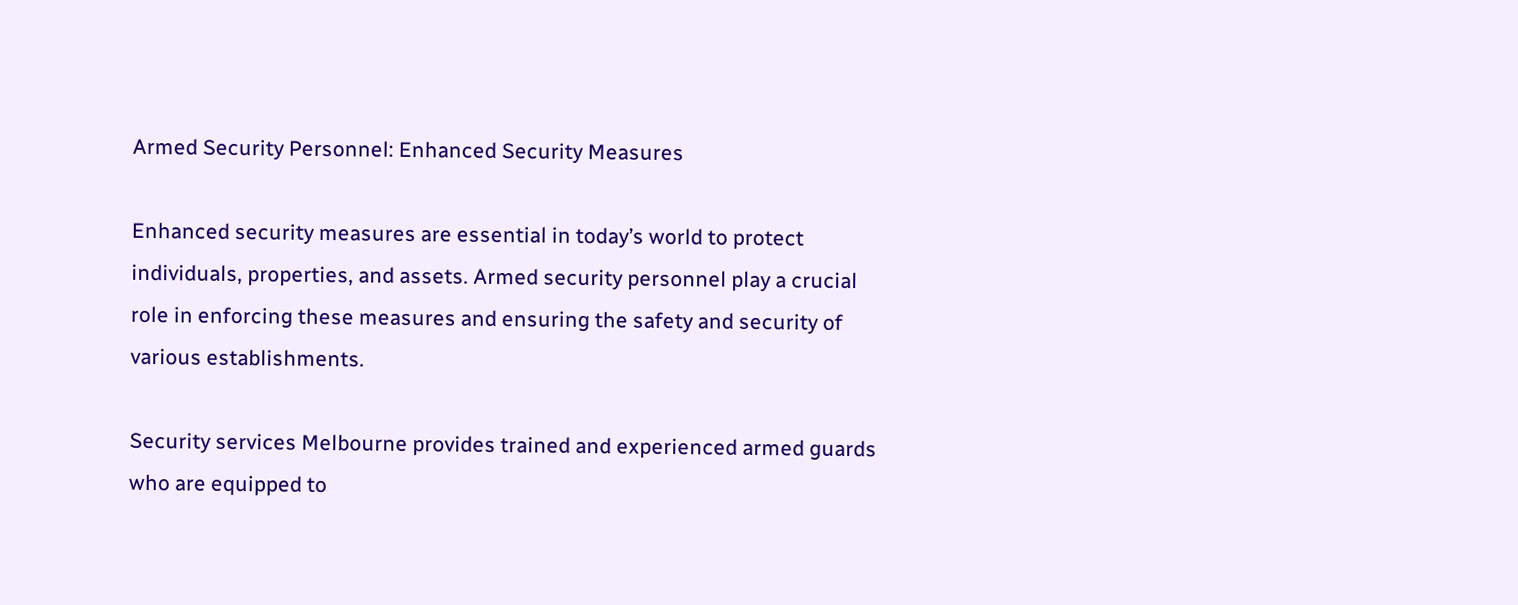Armed Security Personnel: Enhanced Security Measures

Enhanced security measures are essential in today’s world to protect individuals, properties, and assets. Armed security personnel play a crucial role in enforcing these measures and ensuring the safety and security of various establishments.

Security services Melbourne provides trained and experienced armed guards who are equipped to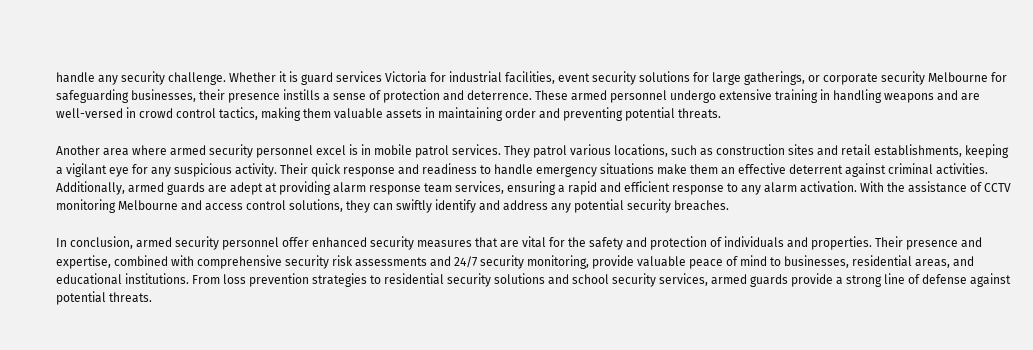handle any security challenge. Whether it is guard services Victoria for industrial facilities, event security solutions for large gatherings, or corporate security Melbourne for safeguarding businesses, their presence instills a sense of protection and deterrence. These armed personnel undergo extensive training in handling weapons and are well-versed in crowd control tactics, making them valuable assets in maintaining order and preventing potential threats.

Another area where armed security personnel excel is in mobile patrol services. They patrol various locations, such as construction sites and retail establishments, keeping a vigilant eye for any suspicious activity. Their quick response and readiness to handle emergency situations make them an effective deterrent against criminal activities. Additionally, armed guards are adept at providing alarm response team services, ensuring a rapid and efficient response to any alarm activation. With the assistance of CCTV monitoring Melbourne and access control solutions, they can swiftly identify and address any potential security breaches.

In conclusion, armed security personnel offer enhanced security measures that are vital for the safety and protection of individuals and properties. Their presence and expertise, combined with comprehensive security risk assessments and 24/7 security monitoring, provide valuable peace of mind to businesses, residential areas, and educational institutions. From loss prevention strategies to residential security solutions and school security services, armed guards provide a strong line of defense against potential threats.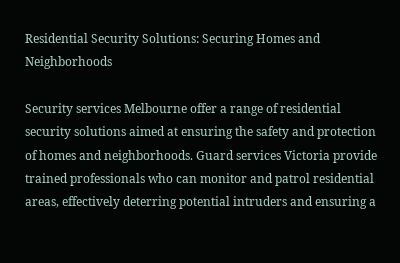Residential Security Solutions: Securing Homes and Neighborhoods

Security services Melbourne offer a range of residential security solutions aimed at ensuring the safety and protection of homes and neighborhoods. Guard services Victoria provide trained professionals who can monitor and patrol residential areas, effectively deterring potential intruders and ensuring a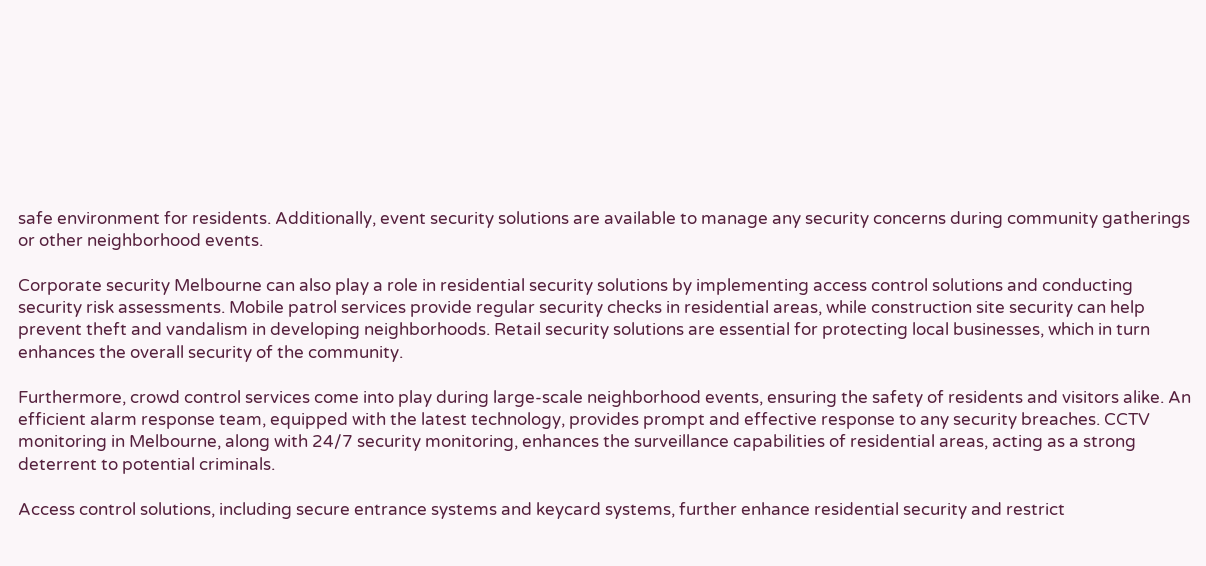safe environment for residents. Additionally, event security solutions are available to manage any security concerns during community gatherings or other neighborhood events.

Corporate security Melbourne can also play a role in residential security solutions by implementing access control solutions and conducting security risk assessments. Mobile patrol services provide regular security checks in residential areas, while construction site security can help prevent theft and vandalism in developing neighborhoods. Retail security solutions are essential for protecting local businesses, which in turn enhances the overall security of the community.

Furthermore, crowd control services come into play during large-scale neighborhood events, ensuring the safety of residents and visitors alike. An efficient alarm response team, equipped with the latest technology, provides prompt and effective response to any security breaches. CCTV monitoring in Melbourne, along with 24/7 security monitoring, enhances the surveillance capabilities of residential areas, acting as a strong deterrent to potential criminals.

Access control solutions, including secure entrance systems and keycard systems, further enhance residential security and restrict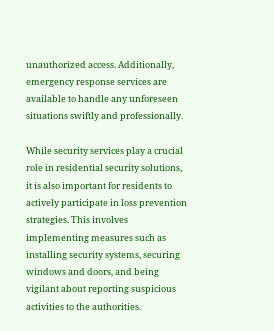unauthorized access. Additionally, emergency response services are available to handle any unforeseen situations swiftly and professionally.

While security services play a crucial role in residential security solutions, it is also important for residents to actively participate in loss prevention strategies. This involves implementing measures such as installing security systems, securing windows and doors, and being vigilant about reporting suspicious activities to the authorities.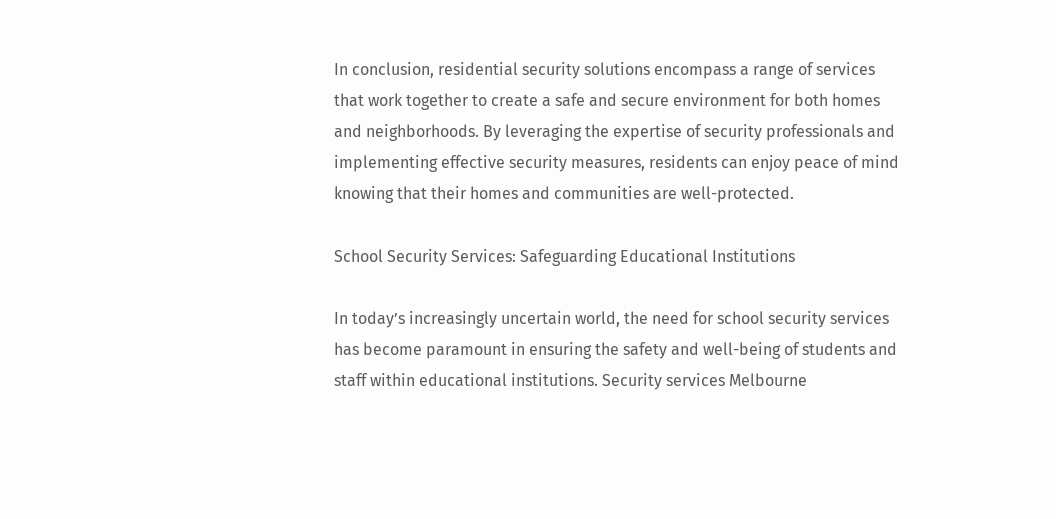In conclusion, residential security solutions encompass a range of services that work together to create a safe and secure environment for both homes and neighborhoods. By leveraging the expertise of security professionals and implementing effective security measures, residents can enjoy peace of mind knowing that their homes and communities are well-protected.

School Security Services: Safeguarding Educational Institutions

In today’s increasingly uncertain world, the need for school security services has become paramount in ensuring the safety and well-being of students and staff within educational institutions. Security services Melbourne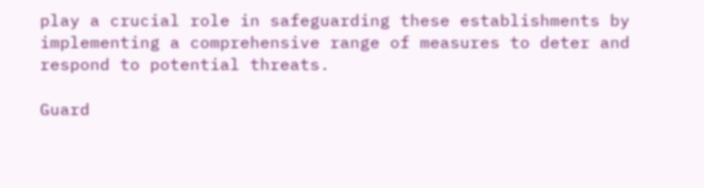play a crucial role in safeguarding these establishments by implementing a comprehensive range of measures to deter and respond to potential threats.

Guard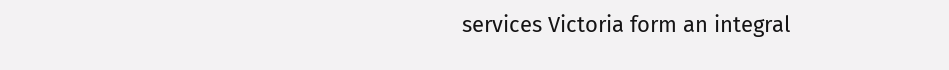services Victoria form an integral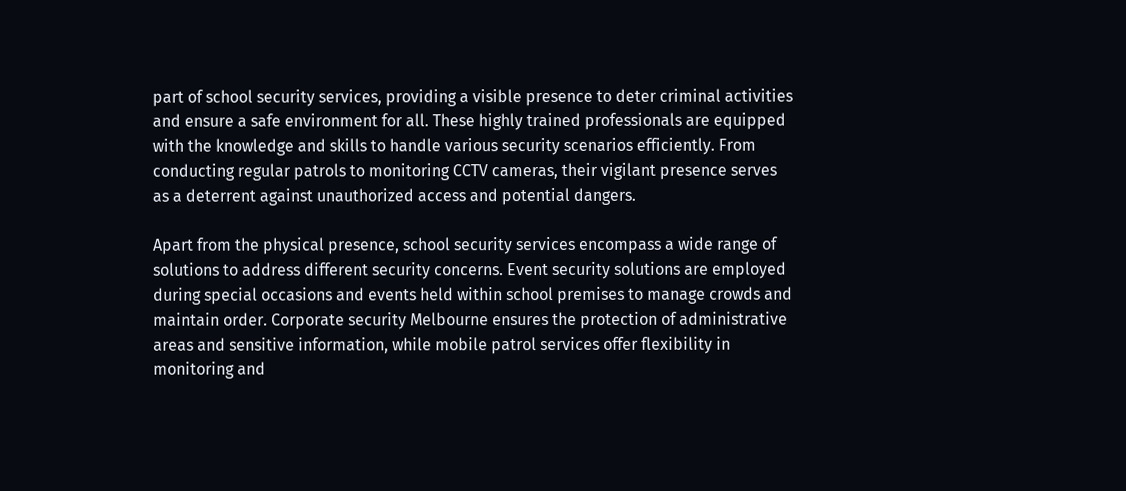part of school security services, providing a visible presence to deter criminal activities and ensure a safe environment for all. These highly trained professionals are equipped with the knowledge and skills to handle various security scenarios efficiently. From conducting regular patrols to monitoring CCTV cameras, their vigilant presence serves as a deterrent against unauthorized access and potential dangers.

Apart from the physical presence, school security services encompass a wide range of solutions to address different security concerns. Event security solutions are employed during special occasions and events held within school premises to manage crowds and maintain order. Corporate security Melbourne ensures the protection of administrative areas and sensitive information, while mobile patrol services offer flexibility in monitoring and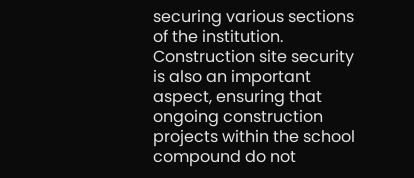securing various sections of the institution. Construction site security is also an important aspect, ensuring that ongoing construction projects within the school compound do not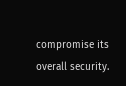compromise its overall security.